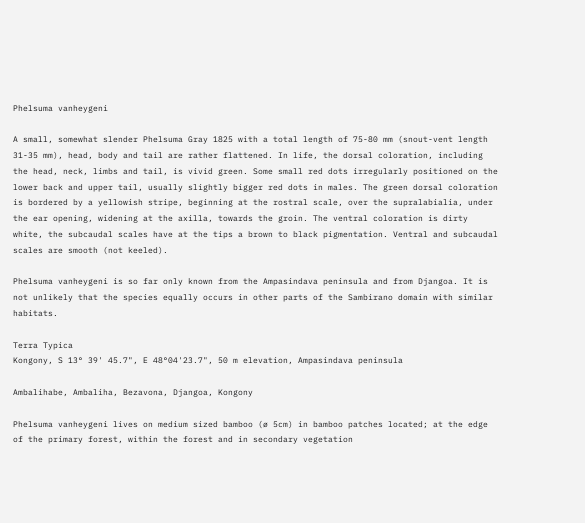Phelsuma vanheygeni

A small, somewhat slender Phelsuma Gray 1825 with a total length of 75-80 mm (snout-vent length 31-35 mm), head, body and tail are rather flattened. In life, the dorsal coloration, including the head, neck, limbs and tail, is vivid green. Some small red dots irregularly positioned on the lower back and upper tail, usually slightly bigger red dots in males. The green dorsal coloration is bordered by a yellowish stripe, beginning at the rostral scale, over the supralabialia, under the ear opening, widening at the axilla, towards the groin. The ventral coloration is dirty white, the subcaudal scales have at the tips a brown to black pigmentation. Ventral and subcaudal scales are smooth (not keeled).

Phelsuma vanheygeni is so far only known from the Ampasindava peninsula and from Djangoa. It is not unlikely that the species equally occurs in other parts of the Sambirano domain with similar habitats.

Terra Typica
Kongony, S 13° 39' 45.7", E 48°04'23.7", 50 m elevation, Ampasindava peninsula

Ambalihabe, Ambaliha, Bezavona, Djangoa, Kongony

Phelsuma vanheygeni lives on medium sized bamboo (ø 5cm) in bamboo patches located; at the edge of the primary forest, within the forest and in secondary vegetation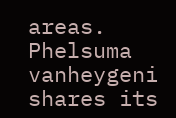areas. Phelsuma vanheygeni shares its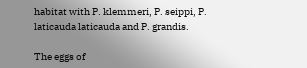habitat with P. klemmeri, P. seippi, P. laticauda laticauda and P. grandis.

The eggs of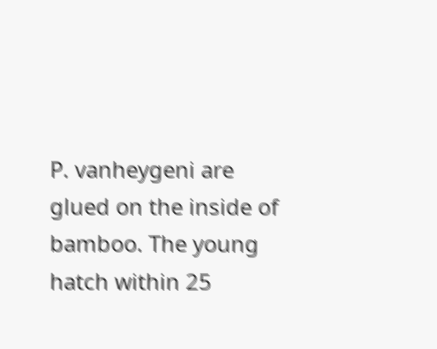P. vanheygeni are glued on the inside of bamboo. The young hatch within 25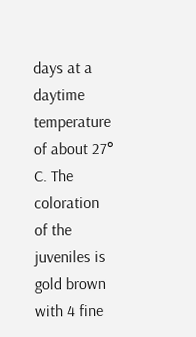days at a daytime temperature of about 27° C. The coloration of the juveniles is gold brown with 4 fine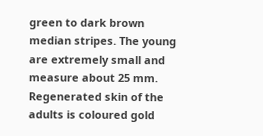green to dark brown median stripes. The young are extremely small and measure about 25 mm. Regenerated skin of the adults is coloured gold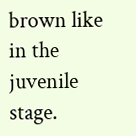brown like in the juvenile stage.